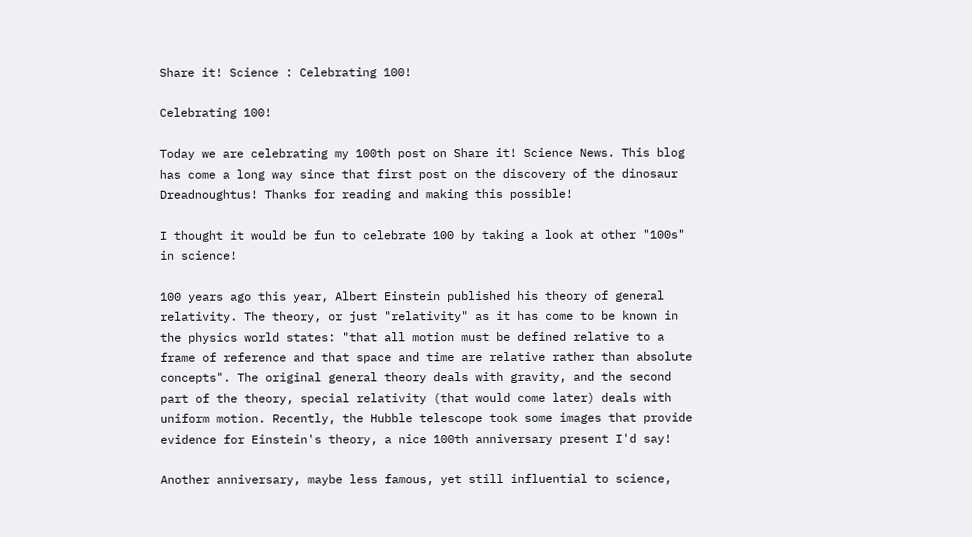Share it! Science : Celebrating 100!

Celebrating 100!

Today we are celebrating my 100th post on Share it! Science News. This blog has come a long way since that first post on the discovery of the dinosaur Dreadnoughtus! Thanks for reading and making this possible!

I thought it would be fun to celebrate 100 by taking a look at other "100s" in science!

100 years ago this year, Albert Einstein published his theory of general relativity. The theory, or just "relativity" as it has come to be known in the physics world states: "that all motion must be defined relative to a frame of reference and that space and time are relative rather than absolute concepts". The original general theory deals with gravity, and the second part of the theory, special relativity (that would come later) deals with uniform motion. Recently, the Hubble telescope took some images that provide evidence for Einstein's theory, a nice 100th anniversary present I'd say!

Another anniversary, maybe less famous, yet still influential to science,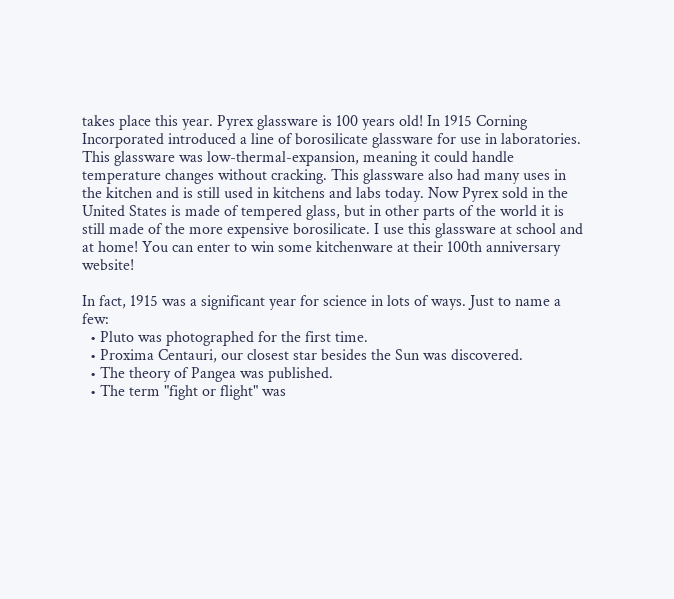takes place this year. Pyrex glassware is 100 years old! In 1915 Corning Incorporated introduced a line of borosilicate glassware for use in laboratories. This glassware was low-thermal-expansion, meaning it could handle temperature changes without cracking. This glassware also had many uses in the kitchen and is still used in kitchens and labs today. Now Pyrex sold in the United States is made of tempered glass, but in other parts of the world it is still made of the more expensive borosilicate. I use this glassware at school and at home! You can enter to win some kitchenware at their 100th anniversary website!

In fact, 1915 was a significant year for science in lots of ways. Just to name a few:
  • Pluto was photographed for the first time.
  • Proxima Centauri, our closest star besides the Sun was discovered.
  • The theory of Pangea was published.
  • The term "fight or flight" was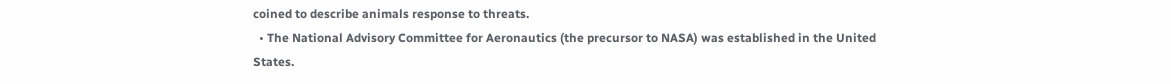coined to describe animals response to threats.
  • The National Advisory Committee for Aeronautics (the precursor to NASA) was established in the United States.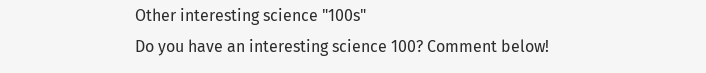Other interesting science "100s"
Do you have an interesting science 100? Comment below!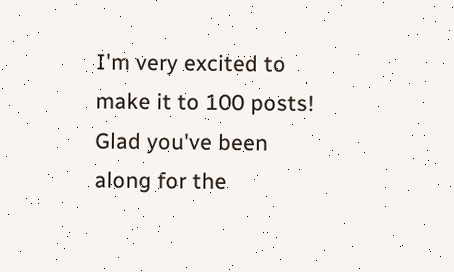I'm very excited to make it to 100 posts! Glad you've been along for the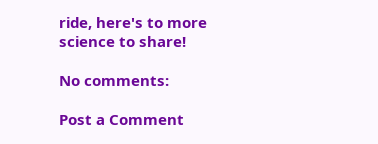ride, here's to more science to share!

No comments:

Post a Comment